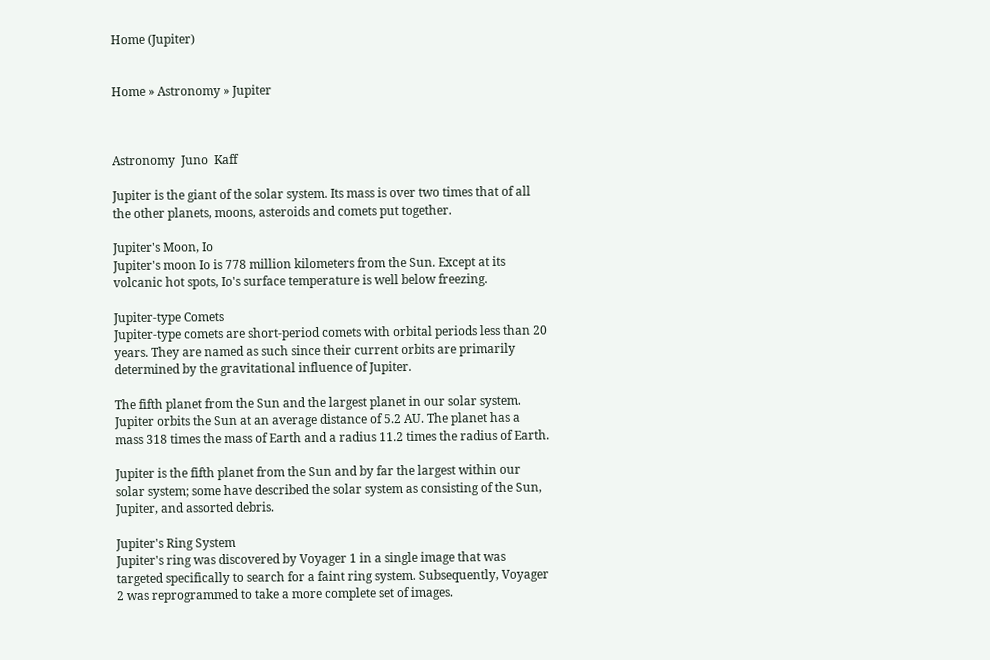Home (Jupiter)


Home » Astronomy » Jupiter



Astronomy  Juno  Kaff

Jupiter is the giant of the solar system. Its mass is over two times that of all the other planets, moons, asteroids and comets put together.

Jupiter's Moon, Io
Jupiter's moon Io is 778 million kilometers from the Sun. Except at its volcanic hot spots, Io's surface temperature is well below freezing.

Jupiter-type Comets
Jupiter-type comets are short-period comets with orbital periods less than 20 years. They are named as such since their current orbits are primarily determined by the gravitational influence of Jupiter.

The fifth planet from the Sun and the largest planet in our solar system. Jupiter orbits the Sun at an average distance of 5.2 AU. The planet has a mass 318 times the mass of Earth and a radius 11.2 times the radius of Earth.

Jupiter is the fifth planet from the Sun and by far the largest within our solar system; some have described the solar system as consisting of the Sun, Jupiter, and assorted debris.

Jupiter's Ring System
Jupiter's ring was discovered by Voyager 1 in a single image that was targeted specifically to search for a faint ring system. Subsequently, Voyager 2 was reprogrammed to take a more complete set of images.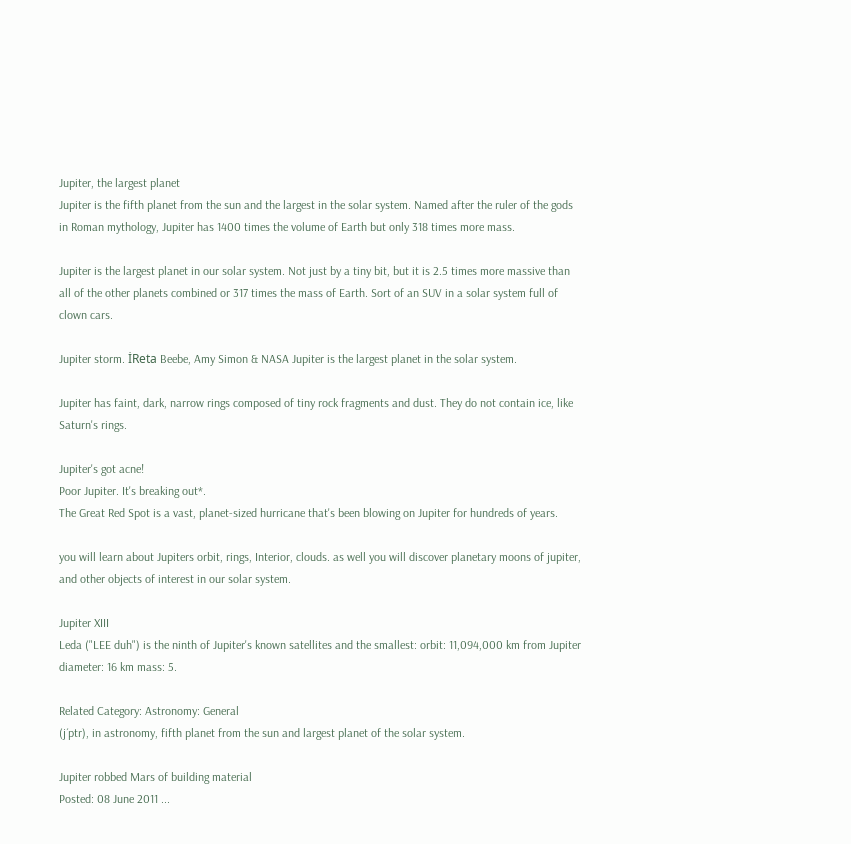Jupiter, the largest planet
Jupiter is the fifth planet from the sun and the largest in the solar system. Named after the ruler of the gods in Roman mythology, Jupiter has 1400 times the volume of Earth but only 318 times more mass.

Jupiter is the largest planet in our solar system. Not just by a tiny bit, but it is 2.5 times more massive than all of the other planets combined or 317 times the mass of Earth. Sort of an SUV in a solar system full of clown cars.

Jupiter storm. İReta Beebe, Amy Simon & NASA Jupiter is the largest planet in the solar system.

Jupiter has faint, dark, narrow rings composed of tiny rock fragments and dust. They do not contain ice, like Saturn's rings.

Jupiter's got acne!
Poor Jupiter. It's breaking out*.
The Great Red Spot is a vast, planet-sized hurricane that's been blowing on Jupiter for hundreds of years.

you will learn about Jupiters orbit, rings, Interior, clouds. as well you will discover planetary moons of jupiter, and other objects of interest in our solar system.

Jupiter XIII
Leda ("LEE duh") is the ninth of Jupiter's known satellites and the smallest: orbit: 11,094,000 km from Jupiter diameter: 16 km mass: 5.

Related Category: Astronomy: General
(j´ptr), in astronomy, fifth planet from the sun and largest planet of the solar system.

Jupiter robbed Mars of building material
Posted: 08 June 2011 ...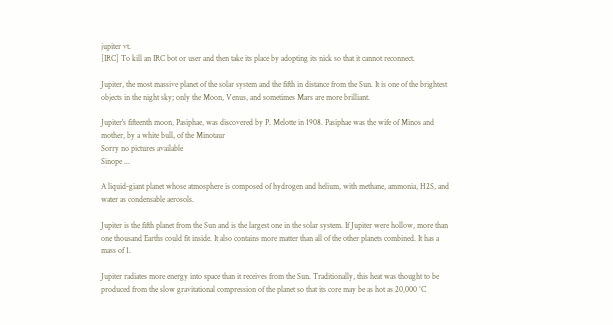jupiter vt.
[IRC] To kill an IRC bot or user and then take its place by adopting its nick so that it cannot reconnect.

Jupiter, the most massive planet of the solar system and the fifth in distance from the Sun. It is one of the brightest objects in the night sky; only the Moon, Venus, and sometimes Mars are more brilliant.

Jupiter's fifteenth moon, Pasiphae, was discovered by P. Melotte in 1908. Pasiphae was the wife of Minos and mother, by a white bull, of the Minotaur
Sorry no pictures available
Sinope ...

A liquid-giant planet whose atmosphere is composed of hydrogen and helium, with methane, ammonia, H2S, and water as condensable aerosols.

Jupiter is the fifth planet from the Sun and is the largest one in the solar system. If Jupiter were hollow, more than one thousand Earths could fit inside. It also contains more matter than all of the other planets combined. It has a mass of 1.

Jupiter radiates more energy into space than it receives from the Sun. Traditionally, this heat was thought to be produced from the slow gravitational compression of the planet so that its core may be as hot as 20,000 °C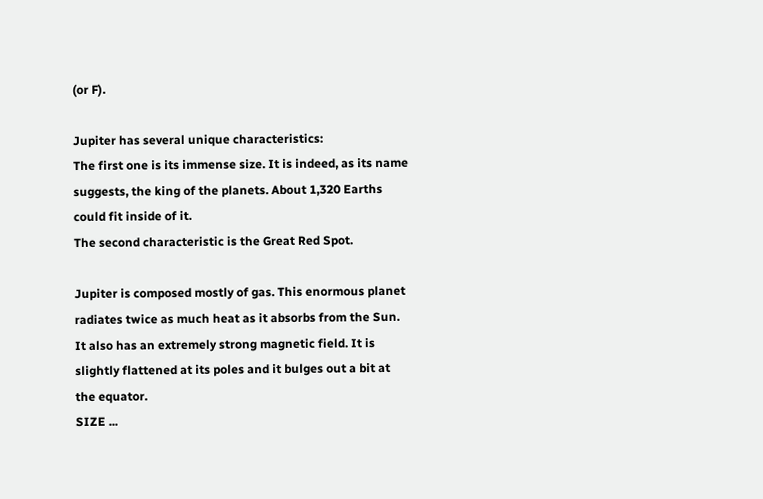(or F).

Jupiter has several unique characteristics:
The first one is its immense size. It is indeed, as its name suggests, the king of the planets. About 1,320 Earths could fit inside of it.
The second characteristic is the Great Red Spot.

Jupiter is composed mostly of gas. This enormous planet radiates twice as much heat as it absorbs from the Sun. It also has an extremely strong magnetic field. It is slightly flattened at its poles and it bulges out a bit at the equator.
SIZE ...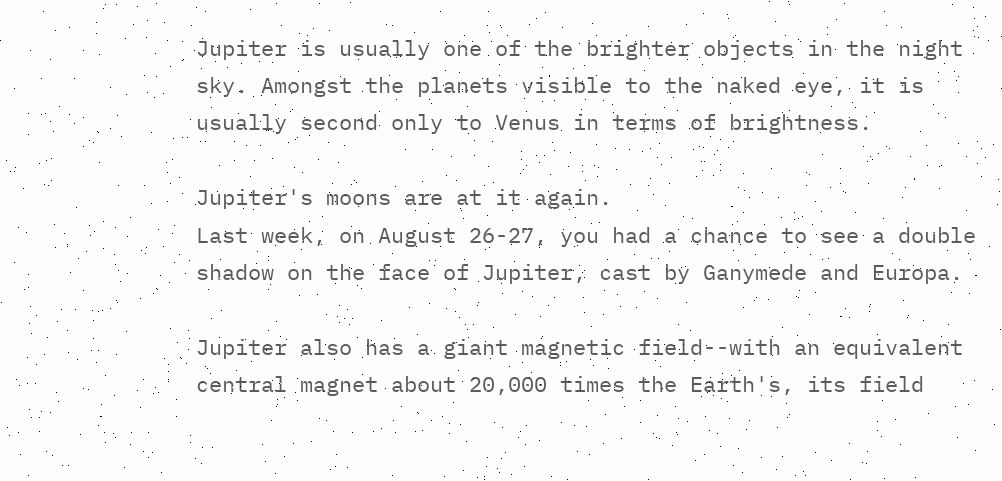Jupiter is usually one of the brighter objects in the night sky. Amongst the planets visible to the naked eye, it is usually second only to Venus in terms of brightness.

Jupiter's moons are at it again.
Last week, on August 26-27, you had a chance to see a double shadow on the face of Jupiter, cast by Ganymede and Europa.

Jupiter also has a giant magnetic field--with an equivalent central magnet about 20,000 times the Earth's, its field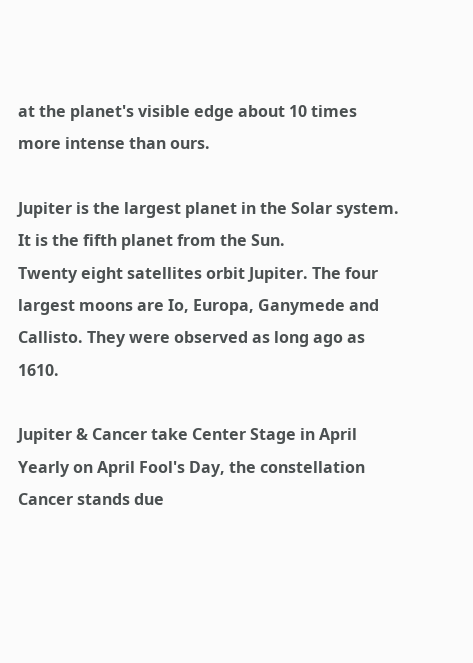at the planet's visible edge about 10 times more intense than ours.

Jupiter is the largest planet in the Solar system.
It is the fifth planet from the Sun.
Twenty eight satellites orbit Jupiter. The four largest moons are Io, Europa, Ganymede and Callisto. They were observed as long ago as 1610.

Jupiter & Cancer take Center Stage in April
Yearly on April Fool's Day, the constellation Cancer stands due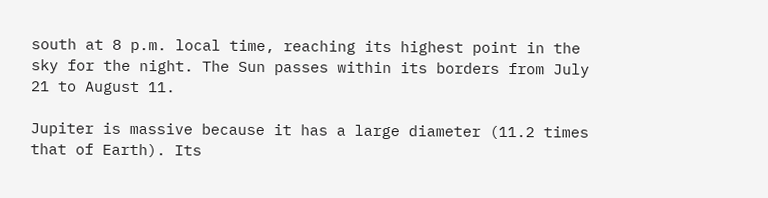south at 8 p.m. local time, reaching its highest point in the sky for the night. The Sun passes within its borders from July 21 to August 11.

Jupiter is massive because it has a large diameter (11.2 times that of Earth). Its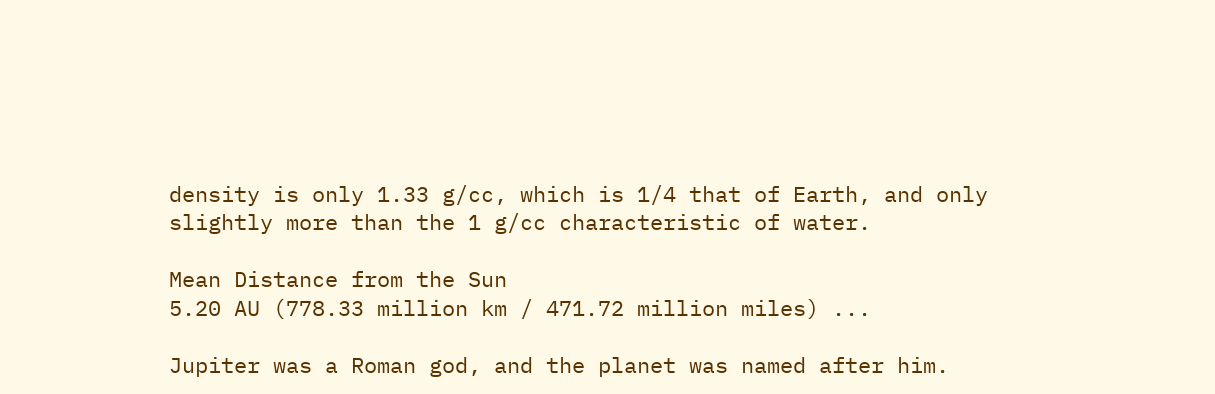density is only 1.33 g/cc, which is 1/4 that of Earth, and only slightly more than the 1 g/cc characteristic of water.

Mean Distance from the Sun
5.20 AU (778.33 million km / 471.72 million miles) ...

Jupiter was a Roman god, and the planet was named after him.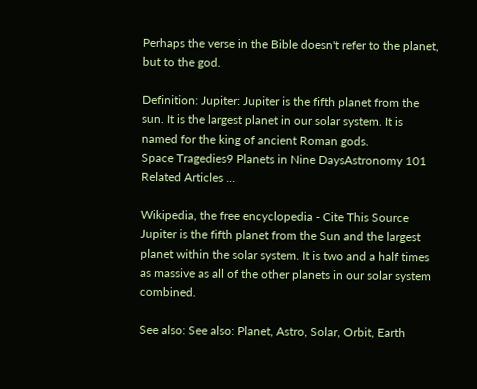Perhaps the verse in the Bible doesn't refer to the planet, but to the god.

Definition: Jupiter: Jupiter is the fifth planet from the sun. It is the largest planet in our solar system. It is named for the king of ancient Roman gods.
Space Tragedies9 Planets in Nine DaysAstronomy 101
Related Articles ...

Wikipedia, the free encyclopedia - Cite This Source
Jupiter is the fifth planet from the Sun and the largest planet within the solar system. It is two and a half times as massive as all of the other planets in our solar system combined.

See also: See also: Planet, Astro, Solar, Orbit, Earth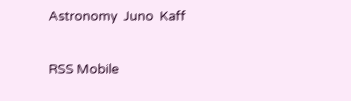Astronomy  Juno  Kaff

RSS Mobile